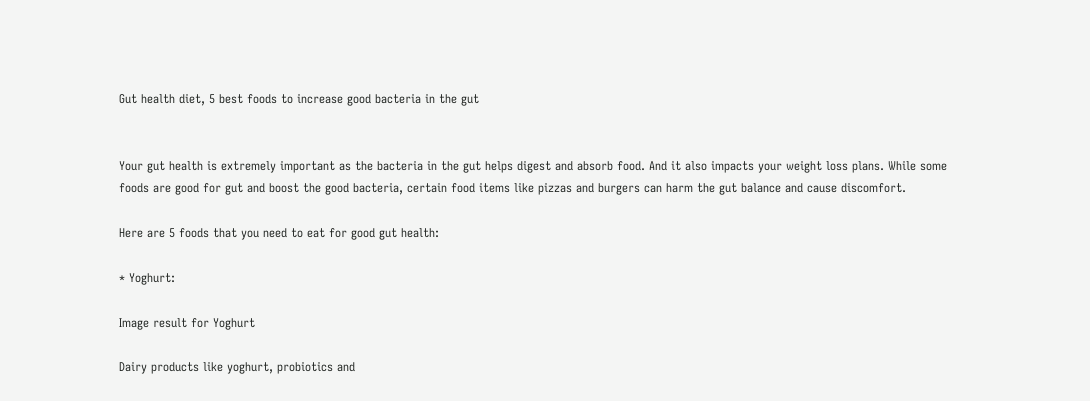Gut health diet, 5 best foods to increase good bacteria in the gut


Your gut health is extremely important as the bacteria in the gut helps digest and absorb food. And it also impacts your weight loss plans. While some foods are good for gut and boost the good bacteria, certain food items like pizzas and burgers can harm the gut balance and cause discomfort.

Here are 5 foods that you need to eat for good gut health:

* Yoghurt:

Image result for Yoghurt

Dairy products like yoghurt, probiotics and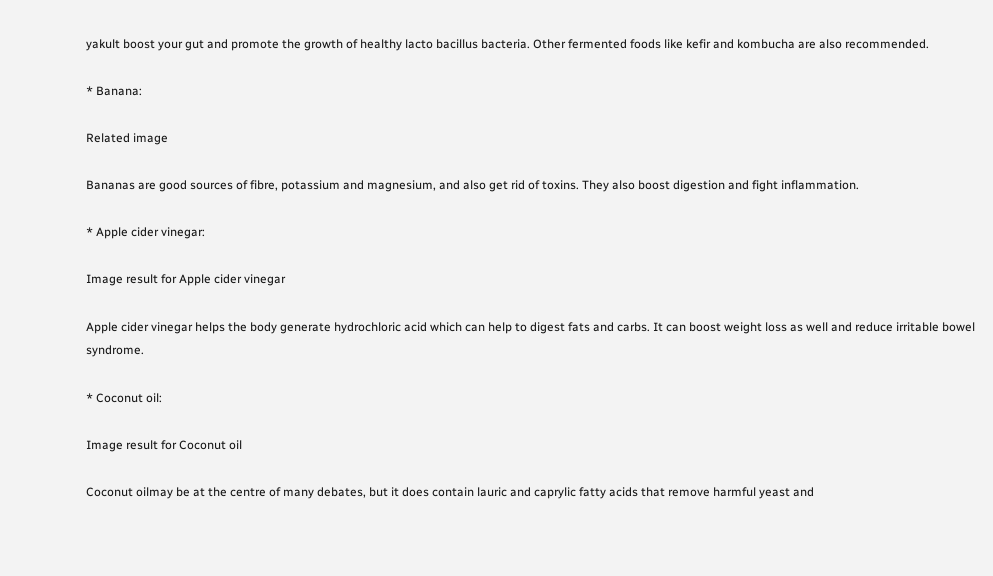yakult boost your gut and promote the growth of healthy lacto bacillus bacteria. Other fermented foods like kefir and kombucha are also recommended.

* Banana:

Related image

Bananas are good sources of fibre, potassium and magnesium, and also get rid of toxins. They also boost digestion and fight inflammation.

* Apple cider vinegar:

Image result for Apple cider vinegar

Apple cider vinegar helps the body generate hydrochloric acid which can help to digest fats and carbs. It can boost weight loss as well and reduce irritable bowel syndrome.

* Coconut oil:

Image result for Coconut oil

Coconut oilmay be at the centre of many debates, but it does contain lauric and caprylic fatty acids that remove harmful yeast and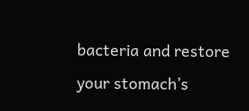bacteria and restore your stomach’s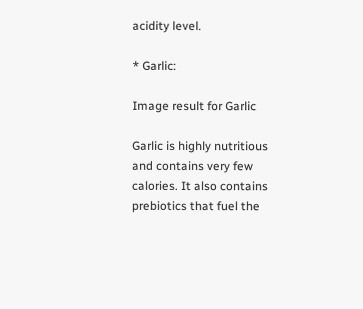acidity level.

* Garlic:

Image result for Garlic

Garlic is highly nutritious and contains very few calories. It also contains prebiotics that fuel the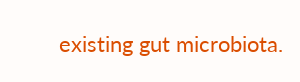existing gut microbiota.